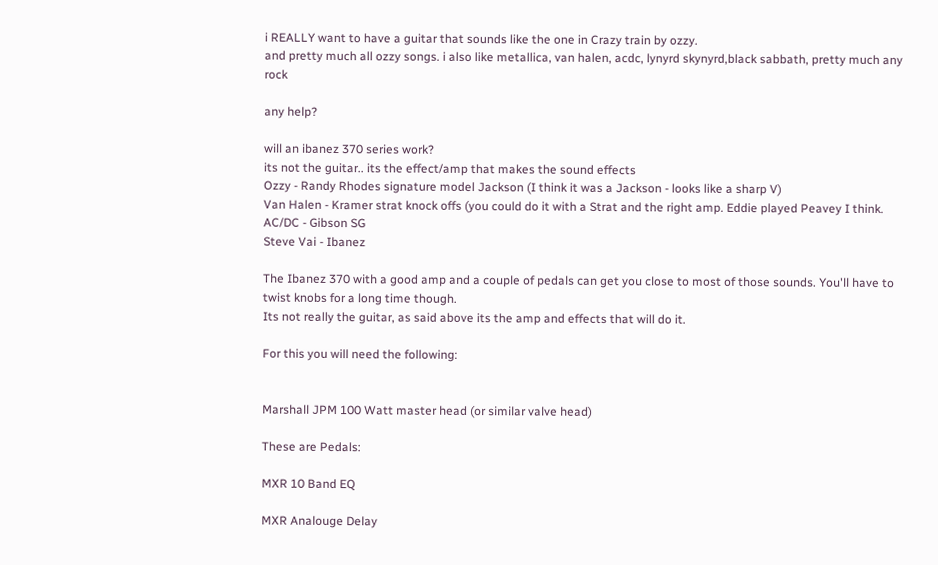i REALLY want to have a guitar that sounds like the one in Crazy train by ozzy.
and pretty much all ozzy songs. i also like metallica, van halen, acdc, lynyrd skynyrd,black sabbath, pretty much any rock

any help?

will an ibanez 370 series work?
its not the guitar.. its the effect/amp that makes the sound effects
Ozzy - Randy Rhodes signature model Jackson (I think it was a Jackson - looks like a sharp V)
Van Halen - Kramer strat knock offs (you could do it with a Strat and the right amp. Eddie played Peavey I think.
AC/DC - Gibson SG
Steve Vai - Ibanez

The Ibanez 370 with a good amp and a couple of pedals can get you close to most of those sounds. You'll have to twist knobs for a long time though.
Its not really the guitar, as said above its the amp and effects that will do it.

For this you will need the following:


Marshall JPM 100 Watt master head (or similar valve head)

These are Pedals:

MXR 10 Band EQ

MXR Analouge Delay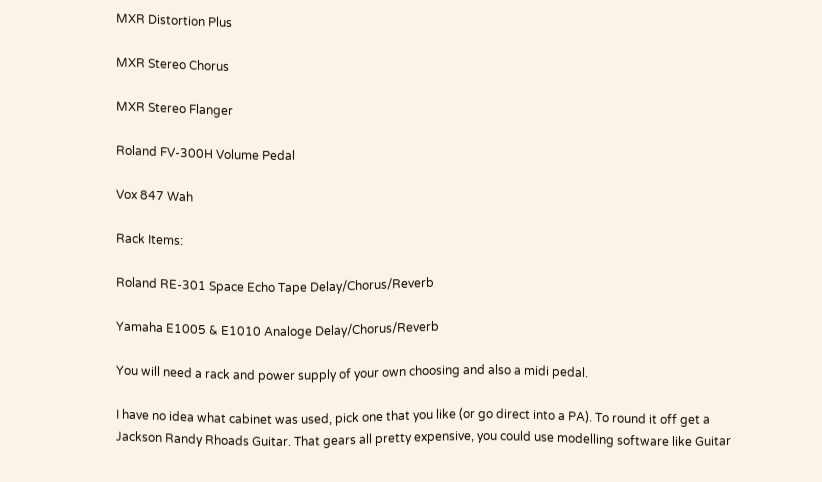MXR Distortion Plus

MXR Stereo Chorus

MXR Stereo Flanger

Roland FV-300H Volume Pedal

Vox 847 Wah

Rack Items:

Roland RE-301 Space Echo Tape Delay/Chorus/Reverb

Yamaha E1005 & E1010 Analoge Delay/Chorus/Reverb

You will need a rack and power supply of your own choosing and also a midi pedal.

I have no idea what cabinet was used, pick one that you like (or go direct into a PA). To round it off get a Jackson Randy Rhoads Guitar. That gears all pretty expensive, you could use modelling software like Guitar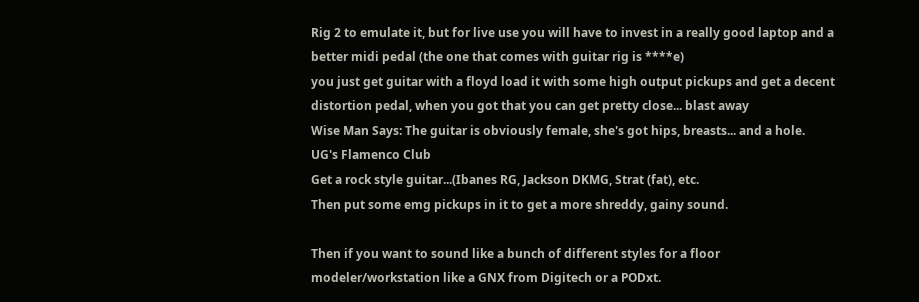Rig 2 to emulate it, but for live use you will have to invest in a really good laptop and a better midi pedal (the one that comes with guitar rig is ****e)
you just get guitar with a floyd load it with some high output pickups and get a decent distortion pedal, when you got that you can get pretty close... blast away
Wise Man Says: The guitar is obviously female, she's got hips, breasts... and a hole.
UG's Flamenco Club
Get a rock style guitar...(Ibanes RG, Jackson DKMG, Strat (fat), etc.
Then put some emg pickups in it to get a more shreddy, gainy sound.

Then if you want to sound like a bunch of different styles for a floor modeler/workstation like a GNX from Digitech or a PODxt.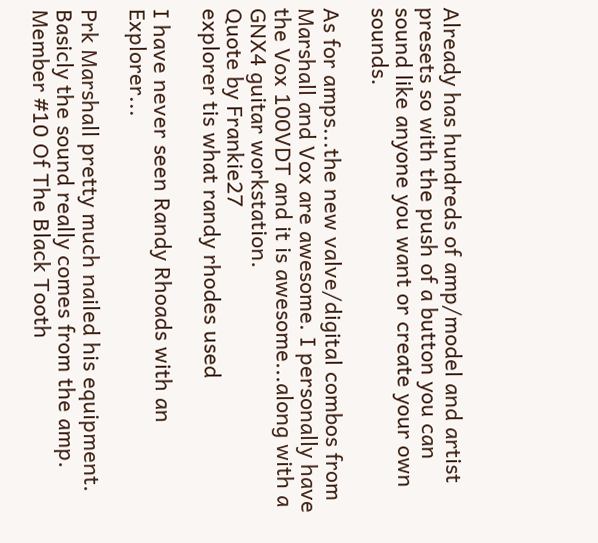Already has hundreds of amp/model and artist presets so with the push of a button you can sound like anyone you want or create your own sounds.

As for amps...the new valve/digital combos from Marshall and Vox are awesome. I personally have the Vox 100VDT and it is awesome...along with a GNX4 guitar workstation.
Quote by Frankie27
explorer tis what randy rhodes used

I have never seen Randy Rhoads with an Explorer...

Prk Marshall pretty much nailed his equipment. Basicly the sound really comes from the amp.
Member #10 Of The Black Tooth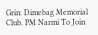Grin: Dimebag Memorial Club. PM Narmi To Join